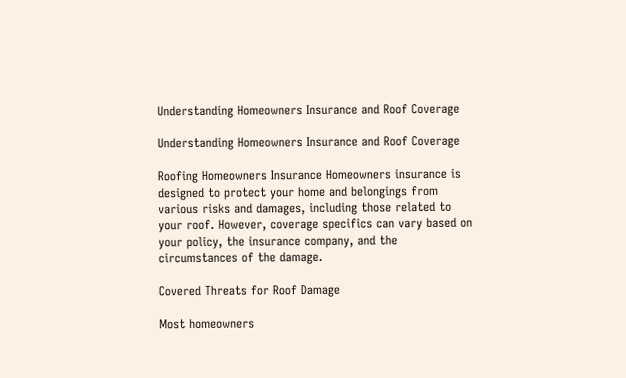Understanding Homeowners Insurance and Roof Coverage

Understanding Homeowners Insurance and Roof Coverage

Roofing Homeowners Insurance Homeowners insurance is designed to protect your home and belongings from various risks and damages, including those related to your roof. However, coverage specifics can vary based on your policy, the insurance company, and the circumstances of the damage.

Covered Threats for Roof Damage

Most homeowners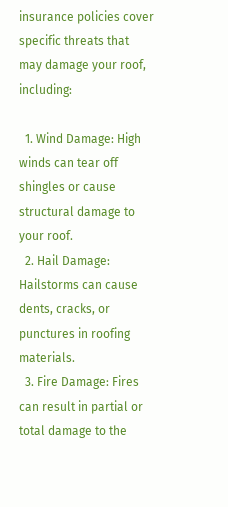insurance policies cover specific threats that may damage your roof, including:

  1. Wind Damage: High winds can tear off shingles or cause structural damage to your roof.
  2. Hail Damage: Hailstorms can cause dents, cracks, or punctures in roofing materials.
  3. Fire Damage: Fires can result in partial or total damage to the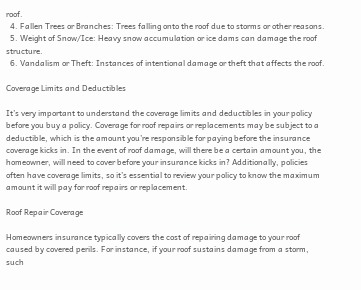roof.
  4. Fallen Trees or Branches: Trees falling onto the roof due to storms or other reasons.
  5. Weight of Snow/Ice: Heavy snow accumulation or ice dams can damage the roof structure.
  6. Vandalism or Theft: Instances of intentional damage or theft that affects the roof.

Coverage Limits and Deductibles

It’s very important to understand the coverage limits and deductibles in your policy before you buy a policy. Coverage for roof repairs or replacements may be subject to a deductible, which is the amount you’re responsible for paying before the insurance coverage kicks in. In the event of roof damage, will there be a certain amount you, the homeowner, will need to cover before your insurance kicks in? Additionally, policies often have coverage limits, so it’s essential to review your policy to know the maximum amount it will pay for roof repairs or replacement.

Roof Repair Coverage

Homeowners insurance typically covers the cost of repairing damage to your roof caused by covered perils. For instance, if your roof sustains damage from a storm, such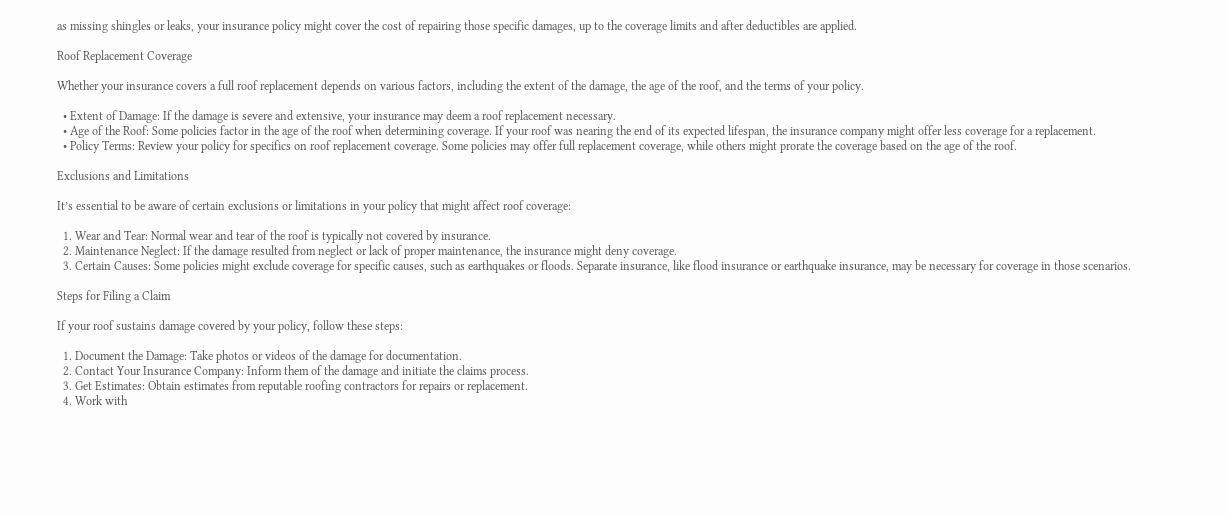as missing shingles or leaks, your insurance policy might cover the cost of repairing those specific damages, up to the coverage limits and after deductibles are applied.

Roof Replacement Coverage

Whether your insurance covers a full roof replacement depends on various factors, including the extent of the damage, the age of the roof, and the terms of your policy.

  • Extent of Damage: If the damage is severe and extensive, your insurance may deem a roof replacement necessary.
  • Age of the Roof: Some policies factor in the age of the roof when determining coverage. If your roof was nearing the end of its expected lifespan, the insurance company might offer less coverage for a replacement.
  • Policy Terms: Review your policy for specifics on roof replacement coverage. Some policies may offer full replacement coverage, while others might prorate the coverage based on the age of the roof.

Exclusions and Limitations

It’s essential to be aware of certain exclusions or limitations in your policy that might affect roof coverage:

  1. Wear and Tear: Normal wear and tear of the roof is typically not covered by insurance.
  2. Maintenance Neglect: If the damage resulted from neglect or lack of proper maintenance, the insurance might deny coverage.
  3. Certain Causes: Some policies might exclude coverage for specific causes, such as earthquakes or floods. Separate insurance, like flood insurance or earthquake insurance, may be necessary for coverage in those scenarios.

Steps for Filing a Claim

If your roof sustains damage covered by your policy, follow these steps:

  1. Document the Damage: Take photos or videos of the damage for documentation.
  2. Contact Your Insurance Company: Inform them of the damage and initiate the claims process.
  3. Get Estimates: Obtain estimates from reputable roofing contractors for repairs or replacement.
  4. Work with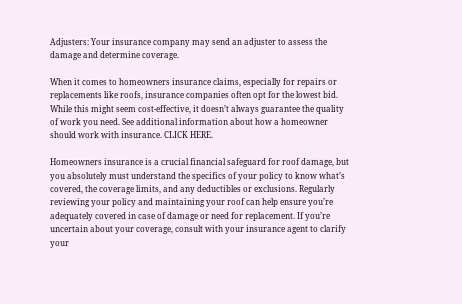Adjusters: Your insurance company may send an adjuster to assess the damage and determine coverage.

When it comes to homeowners insurance claims, especially for repairs or replacements like roofs, insurance companies often opt for the lowest bid. While this might seem cost-effective, it doesn’t always guarantee the quality of work you need. See additional information about how a homeowner should work with insurance. CLICK HERE.

Homeowners insurance is a crucial financial safeguard for roof damage, but you absolutely must understand the specifics of your policy to know what’s covered, the coverage limits, and any deductibles or exclusions. Regularly reviewing your policy and maintaining your roof can help ensure you’re adequately covered in case of damage or need for replacement. If you’re uncertain about your coverage, consult with your insurance agent to clarify your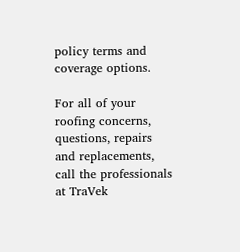policy terms and coverage options.

For all of your roofing concerns, questions, repairs and replacements, call the professionals at TraVek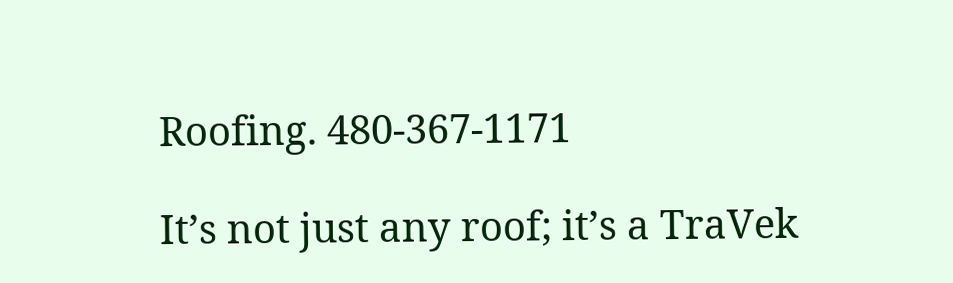Roofing. 480-367-1171

It’s not just any roof; it’s a TraVek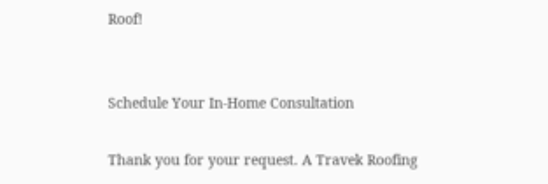Roof!


Schedule Your In-Home Consultation

Thank you for your request. A Travek Roofing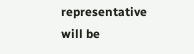representative will be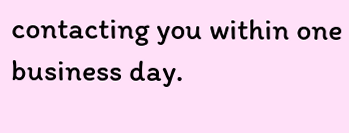contacting you within one business day.